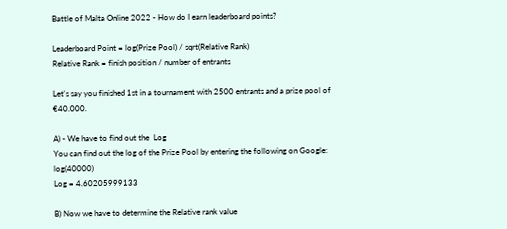Battle of Malta Online 2022 - How do I earn leaderboard points?

Leaderboard Point = log(Prize Pool) / sqrt(Relative Rank)
Relative Rank = finish position / number of entrants

Let's say you finished 1st in a tournament with 2500 entrants and a prize pool of €40.000.

A) - We have to find out the  Log
You can find out the log of the Prize Pool by entering the following on Google: log(40000)
Log = 4.60205999133

B) Now we have to determine the Relative rank value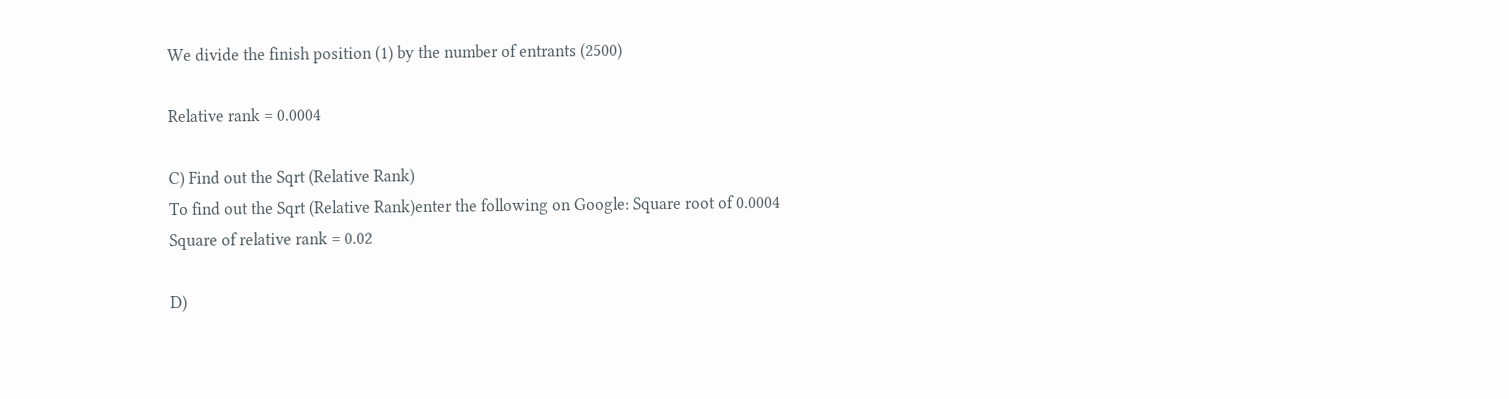We divide the finish position (1) by the number of entrants (2500)

Relative rank = 0.0004

C) Find out the Sqrt (Relative Rank)
To find out the Sqrt (Relative Rank)enter the following on Google: Square root of 0.0004
Square of relative rank = 0.02

D)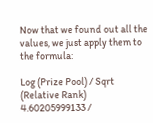Now that we found out all the values, we just apply them to the formula:

Log (Prize Pool) / Sqrt (Relative Rank)
4.60205999133 /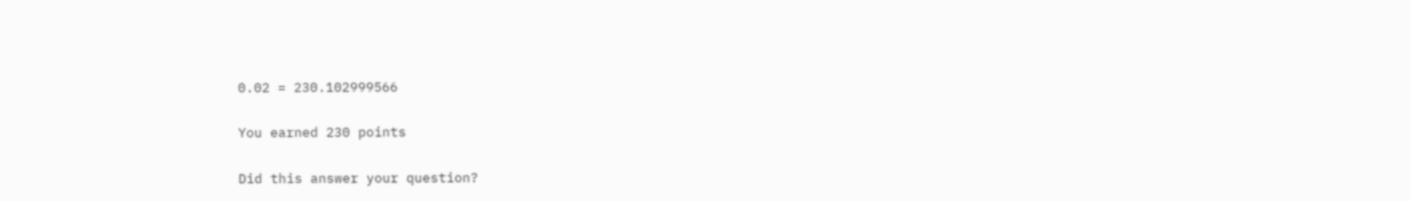0.02 = 230.102999566

You earned 230 points

Did this answer your question?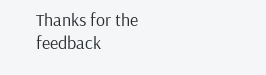Thanks for the feedback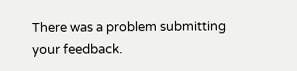There was a problem submitting your feedback.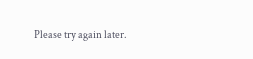Please try again later.